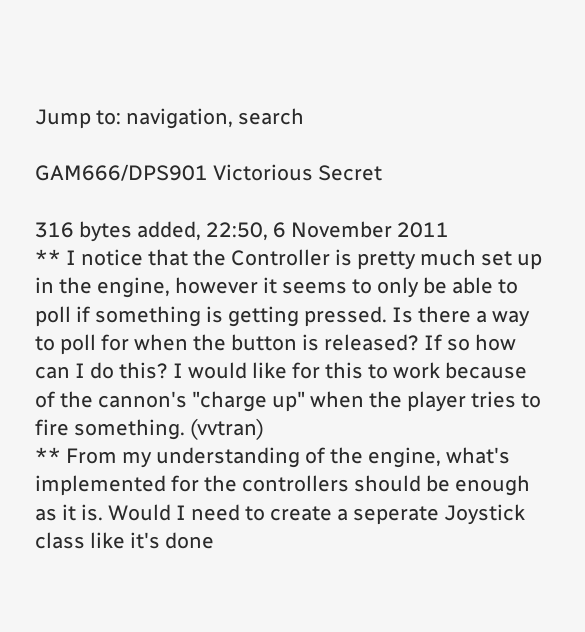Jump to: navigation, search

GAM666/DPS901 Victorious Secret

316 bytes added, 22:50, 6 November 2011
** I notice that the Controller is pretty much set up in the engine, however it seems to only be able to poll if something is getting pressed. Is there a way to poll for when the button is released? If so how can I do this? I would like for this to work because of the cannon's "charge up" when the player tries to fire something. (vvtran)
** From my understanding of the engine, what's implemented for the controllers should be enough as it is. Would I need to create a seperate Joystick class like it's done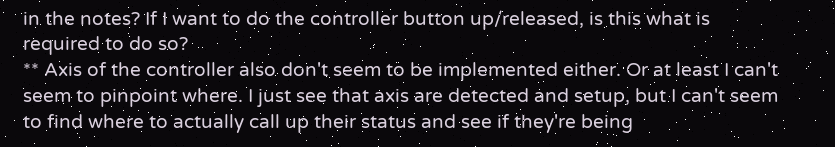in the notes? If I want to do the controller button up/released, is this what is required to do so?
** Axis of the controller also don't seem to be implemented either. Or at least I can't seem to pinpoint where. I just see that axis are detected and setup, but I can't seem to find where to actually call up their status and see if they're being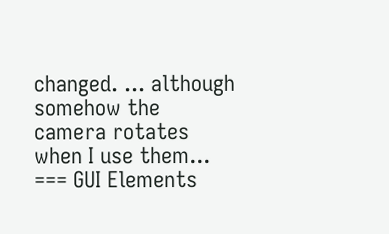changed. ... although somehow the camera rotates when I use them...
=== GUI Elements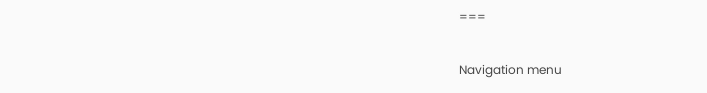===

Navigation menu